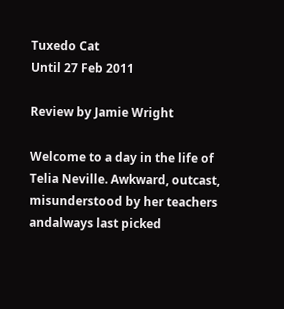Tuxedo Cat
Until 27 Feb 2011

Review by Jamie Wright

Welcome to a day in the life of Telia Neville. Awkward, outcast, misunderstood by her teachers andalways last picked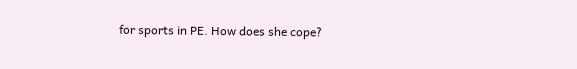for sports in PE. How does she cope?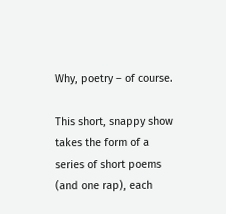Why, poetry – of course.

This short, snappy show takes the form of a series of short poems (and one rap), each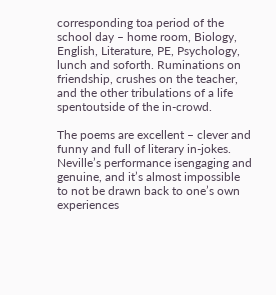corresponding toa period of the school day – home room, Biology, English, Literature, PE, Psychology, lunch and soforth. Ruminations on friendship, crushes on the teacher, and the other tribulations of a life spentoutside of the in-crowd.

The poems are excellent – clever and funny and full of literary in-jokes. Neville’s performance isengaging and genuine, and it’s almost impossible to not be drawn back to one’s own experiences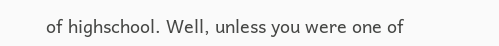of highschool. Well, unless you were one of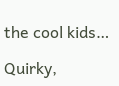the cool kids…

Quirky,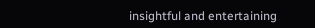insightful and entertaining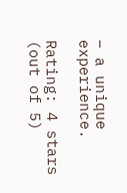– a unique experience.

Rating: 4 stars (out of 5)